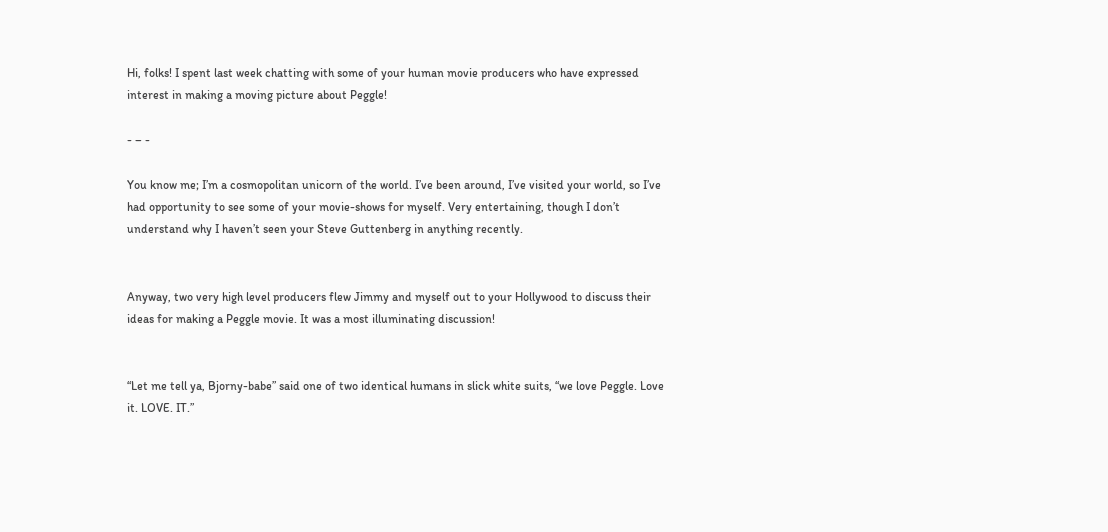Hi, folks! I spent last week chatting with some of your human movie producers who have expressed interest in making a moving picture about Peggle!

- – -

You know me; I’m a cosmopolitan unicorn of the world. I’ve been around, I’ve visited your world, so I’ve had opportunity to see some of your movie-shows for myself. Very entertaining, though I don’t understand why I haven’t seen your Steve Guttenberg in anything recently.


Anyway, two very high level producers flew Jimmy and myself out to your Hollywood to discuss their ideas for making a Peggle movie. It was a most illuminating discussion!


“Let me tell ya, Bjorny-babe” said one of two identical humans in slick white suits, “we love Peggle. Love it. LOVE. IT.”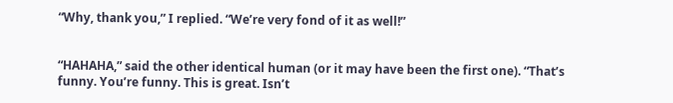“Why, thank you,” I replied. “We’re very fond of it as well!”


“HAHAHA,” said the other identical human (or it may have been the first one). “That’s funny. You’re funny. This is great. Isn’t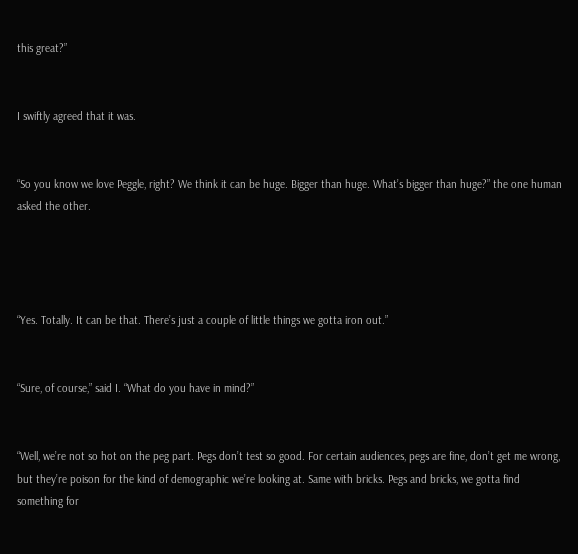this great?”


I swiftly agreed that it was.


“So you know we love Peggle, right? We think it can be huge. Bigger than huge. What’s bigger than huge?” the one human asked the other.




“Yes. Totally. It can be that. There’s just a couple of little things we gotta iron out.”


“Sure, of course,” said I. “What do you have in mind?”


“Well, we’re not so hot on the peg part. Pegs don’t test so good. For certain audiences, pegs are fine, don’t get me wrong, but they’re poison for the kind of demographic we’re looking at. Same with bricks. Pegs and bricks, we gotta find something for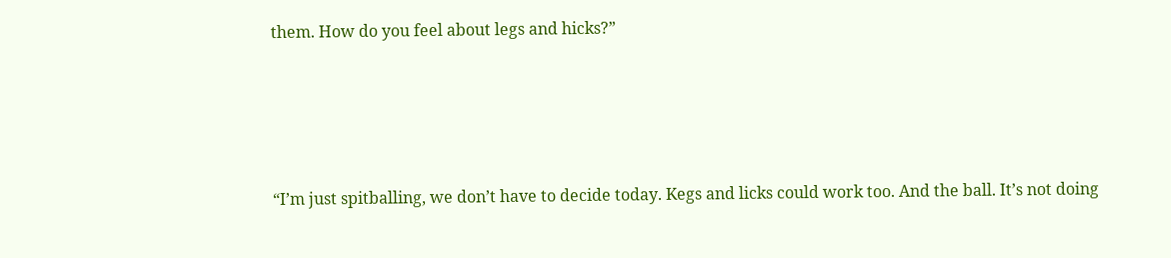them. How do you feel about legs and hicks?”




“I’m just spitballing, we don’t have to decide today. Kegs and licks could work too. And the ball. It’s not doing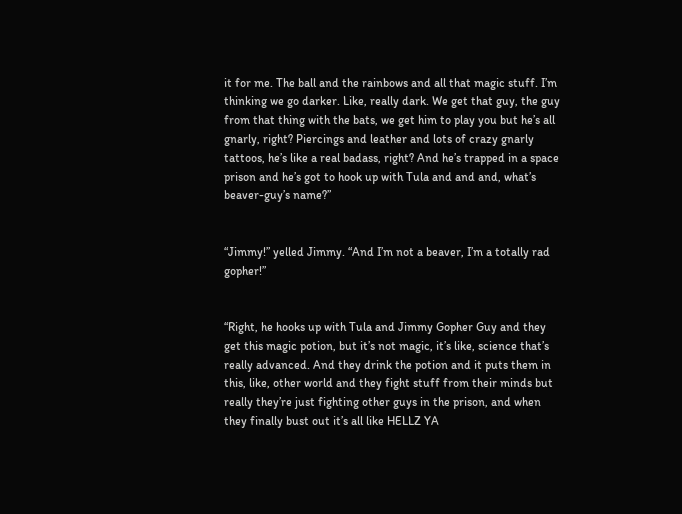it for me. The ball and the rainbows and all that magic stuff. I’m thinking we go darker. Like, really dark. We get that guy, the guy from that thing with the bats, we get him to play you but he’s all gnarly, right? Piercings and leather and lots of crazy gnarly tattoos, he’s like a real badass, right? And he’s trapped in a space prison and he’s got to hook up with Tula and and and, what’s beaver-guy’s name?”


“Jimmy!” yelled Jimmy. “And I’m not a beaver, I’m a totally rad gopher!”


“Right, he hooks up with Tula and Jimmy Gopher Guy and they get this magic potion, but it’s not magic, it’s like, science that’s really advanced. And they drink the potion and it puts them in this, like, other world and they fight stuff from their minds but really they’re just fighting other guys in the prison, and when they finally bust out it’s all like HELLZ YA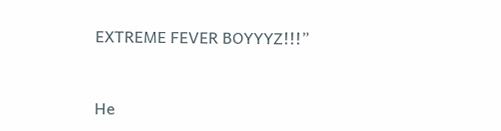EXTREME FEVER BOYYYZ!!!”


He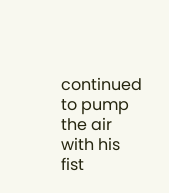continued to pump the air with his fist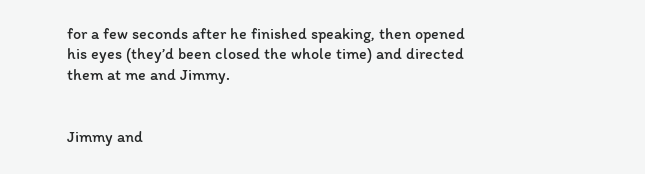for a few seconds after he finished speaking, then opened his eyes (they’d been closed the whole time) and directed them at me and Jimmy.


Jimmy and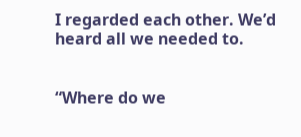I regarded each other. We’d heard all we needed to.


“Where do we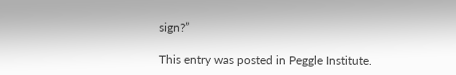sign?”

This entry was posted in Peggle Institute.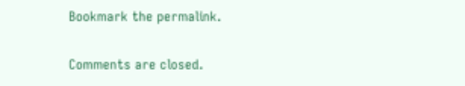Bookmark the permalink.

Comments are closed.